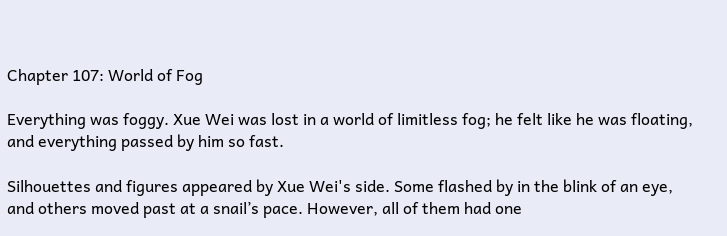Chapter 107: World of Fog

Everything was foggy. Xue Wei was lost in a world of limitless fog; he felt like he was floating, and everything passed by him so fast.

Silhouettes and figures appeared by Xue Wei's side. Some flashed by in the blink of an eye, and others moved past at a snail’s pace. However, all of them had one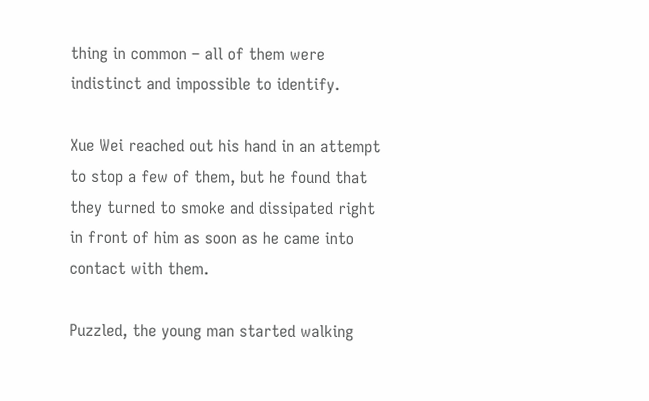thing in common – all of them were indistinct and impossible to identify.

Xue Wei reached out his hand in an attempt to stop a few of them, but he found that they turned to smoke and dissipated right in front of him as soon as he came into contact with them.

Puzzled, the young man started walking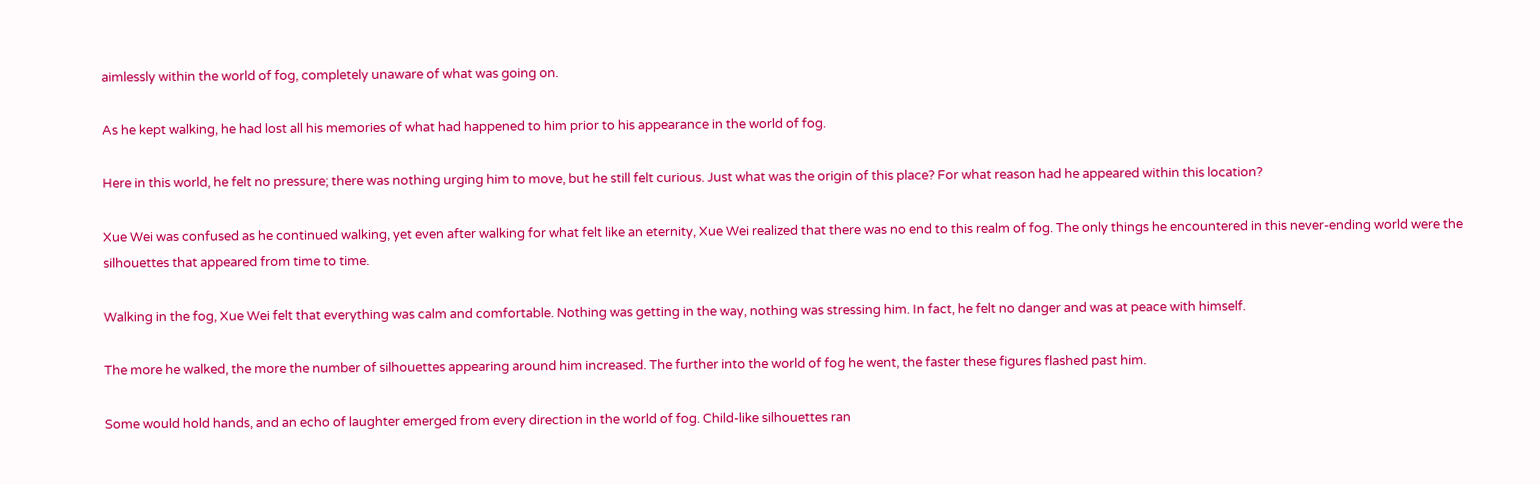aimlessly within the world of fog, completely unaware of what was going on.

As he kept walking, he had lost all his memories of what had happened to him prior to his appearance in the world of fog.

Here in this world, he felt no pressure; there was nothing urging him to move, but he still felt curious. Just what was the origin of this place? For what reason had he appeared within this location?

Xue Wei was confused as he continued walking, yet even after walking for what felt like an eternity, Xue Wei realized that there was no end to this realm of fog. The only things he encountered in this never-ending world were the silhouettes that appeared from time to time.

Walking in the fog, Xue Wei felt that everything was calm and comfortable. Nothing was getting in the way, nothing was stressing him. In fact, he felt no danger and was at peace with himself.

The more he walked, the more the number of silhouettes appearing around him increased. The further into the world of fog he went, the faster these figures flashed past him.

Some would hold hands, and an echo of laughter emerged from every direction in the world of fog. Child-like silhouettes ran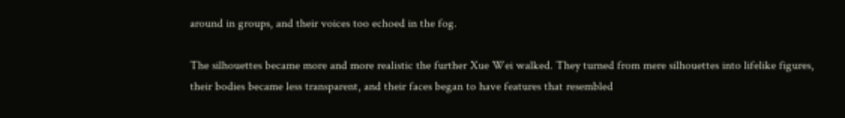around in groups, and their voices too echoed in the fog.

The silhouettes became more and more realistic the further Xue Wei walked. They turned from mere silhouettes into lifelike figures, their bodies became less transparent, and their faces began to have features that resembled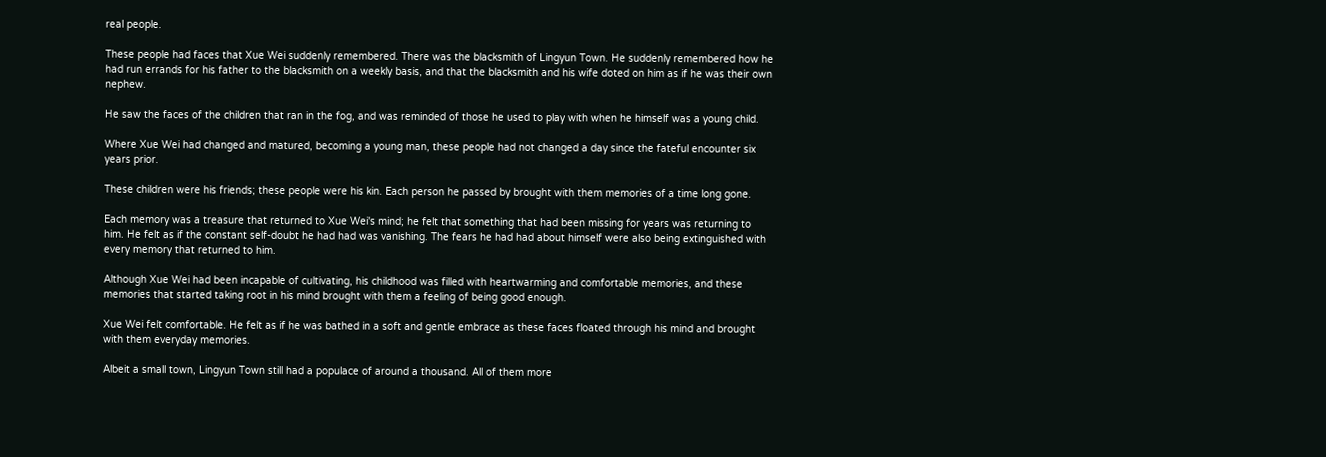real people.

These people had faces that Xue Wei suddenly remembered. There was the blacksmith of Lingyun Town. He suddenly remembered how he had run errands for his father to the blacksmith on a weekly basis, and that the blacksmith and his wife doted on him as if he was their own nephew.

He saw the faces of the children that ran in the fog, and was reminded of those he used to play with when he himself was a young child.

Where Xue Wei had changed and matured, becoming a young man, these people had not changed a day since the fateful encounter six years prior.

These children were his friends; these people were his kin. Each person he passed by brought with them memories of a time long gone.

Each memory was a treasure that returned to Xue Wei's mind; he felt that something that had been missing for years was returning to him. He felt as if the constant self-doubt he had had was vanishing. The fears he had had about himself were also being extinguished with every memory that returned to him.

Although Xue Wei had been incapable of cultivating, his childhood was filled with heartwarming and comfortable memories, and these memories that started taking root in his mind brought with them a feeling of being good enough.

Xue Wei felt comfortable. He felt as if he was bathed in a soft and gentle embrace as these faces floated through his mind and brought with them everyday memories.

Albeit a small town, Lingyun Town still had a populace of around a thousand. All of them more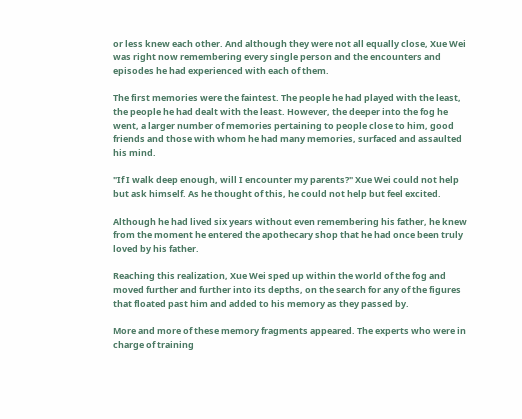or less knew each other. And although they were not all equally close, Xue Wei was right now remembering every single person and the encounters and episodes he had experienced with each of them.

The first memories were the faintest. The people he had played with the least, the people he had dealt with the least. However, the deeper into the fog he went, a larger number of memories pertaining to people close to him, good friends and those with whom he had many memories, surfaced and assaulted his mind.

"If I walk deep enough, will I encounter my parents?" Xue Wei could not help but ask himself. As he thought of this, he could not help but feel excited.

Although he had lived six years without even remembering his father, he knew from the moment he entered the apothecary shop that he had once been truly loved by his father.

Reaching this realization, Xue Wei sped up within the world of the fog and moved further and further into its depths, on the search for any of the figures that floated past him and added to his memory as they passed by.

More and more of these memory fragments appeared. The experts who were in charge of training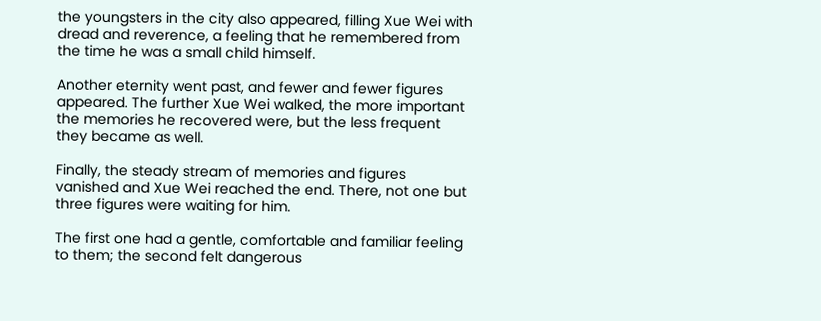the youngsters in the city also appeared, filling Xue Wei with dread and reverence, a feeling that he remembered from the time he was a small child himself.

Another eternity went past, and fewer and fewer figures appeared. The further Xue Wei walked, the more important the memories he recovered were, but the less frequent they became as well.

Finally, the steady stream of memories and figures vanished and Xue Wei reached the end. There, not one but three figures were waiting for him.

The first one had a gentle, comfortable and familiar feeling to them; the second felt dangerous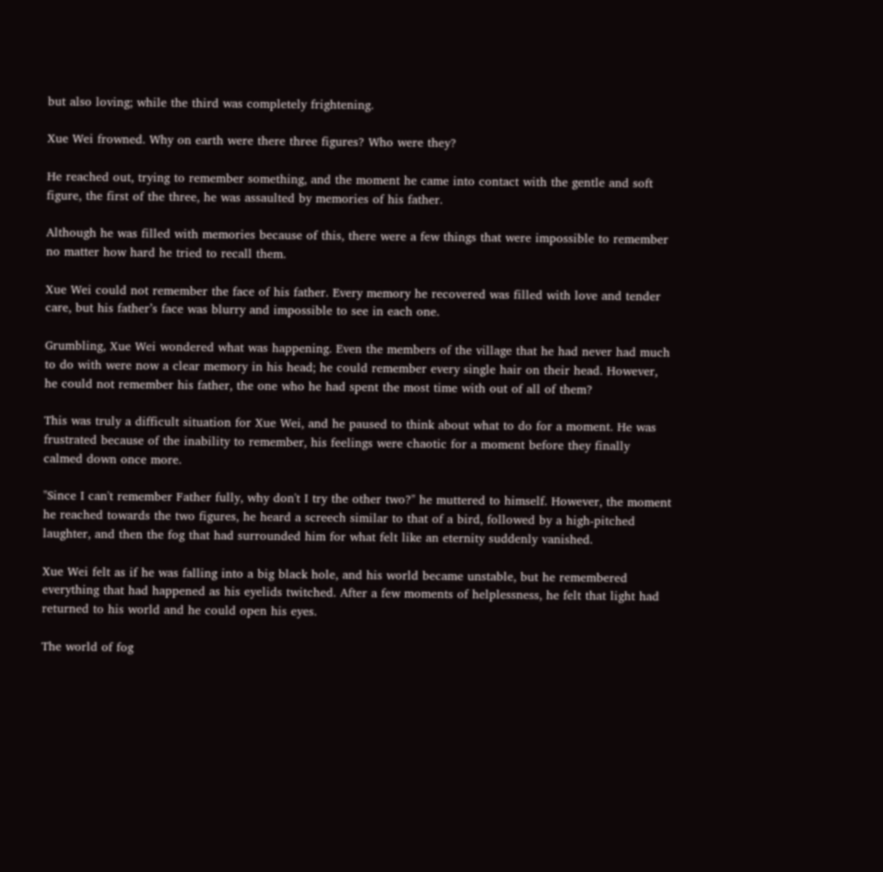but also loving; while the third was completely frightening.

Xue Wei frowned. Why on earth were there three figures? Who were they?

He reached out, trying to remember something, and the moment he came into contact with the gentle and soft figure, the first of the three, he was assaulted by memories of his father.

Although he was filled with memories because of this, there were a few things that were impossible to remember no matter how hard he tried to recall them.

Xue Wei could not remember the face of his father. Every memory he recovered was filled with love and tender care, but his father’s face was blurry and impossible to see in each one.

Grumbling, Xue Wei wondered what was happening. Even the members of the village that he had never had much to do with were now a clear memory in his head; he could remember every single hair on their head. However, he could not remember his father, the one who he had spent the most time with out of all of them?

This was truly a difficult situation for Xue Wei, and he paused to think about what to do for a moment. He was frustrated because of the inability to remember, his feelings were chaotic for a moment before they finally calmed down once more.

"Since I can't remember Father fully, why don't I try the other two?" he muttered to himself. However, the moment he reached towards the two figures, he heard a screech similar to that of a bird, followed by a high-pitched laughter, and then the fog that had surrounded him for what felt like an eternity suddenly vanished.

Xue Wei felt as if he was falling into a big black hole, and his world became unstable, but he remembered everything that had happened as his eyelids twitched. After a few moments of helplessness, he felt that light had returned to his world and he could open his eyes.

The world of fog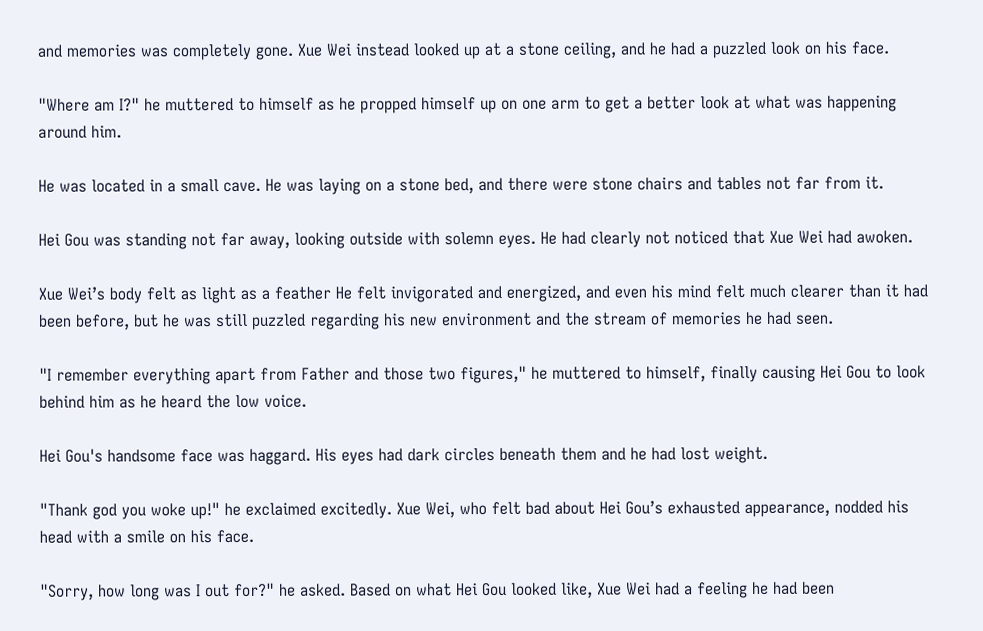and memories was completely gone. Xue Wei instead looked up at a stone ceiling, and he had a puzzled look on his face.

"Where am I?" he muttered to himself as he propped himself up on one arm to get a better look at what was happening around him.

He was located in a small cave. He was laying on a stone bed, and there were stone chairs and tables not far from it.

Hei Gou was standing not far away, looking outside with solemn eyes. He had clearly not noticed that Xue Wei had awoken.

Xue Wei’s body felt as light as a feather He felt invigorated and energized, and even his mind felt much clearer than it had been before, but he was still puzzled regarding his new environment and the stream of memories he had seen.

"I remember everything apart from Father and those two figures," he muttered to himself, finally causing Hei Gou to look behind him as he heard the low voice.

Hei Gou's handsome face was haggard. His eyes had dark circles beneath them and he had lost weight.

"Thank god you woke up!" he exclaimed excitedly. Xue Wei, who felt bad about Hei Gou’s exhausted appearance, nodded his head with a smile on his face.

"Sorry, how long was I out for?" he asked. Based on what Hei Gou looked like, Xue Wei had a feeling he had been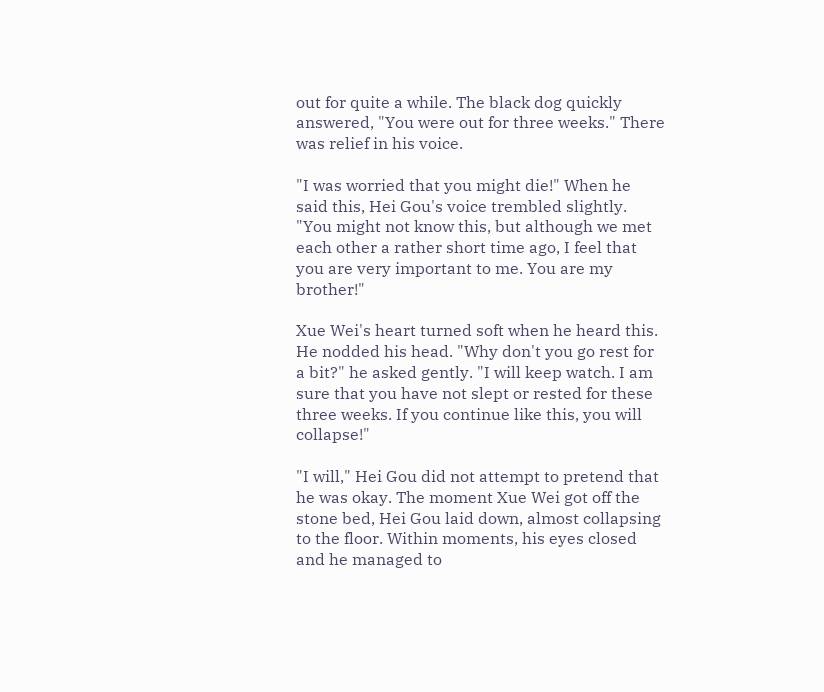out for quite a while. The black dog quickly answered, "You were out for three weeks." There was relief in his voice.

"I was worried that you might die!" When he said this, Hei Gou's voice trembled slightly. "You might not know this, but although we met each other a rather short time ago, I feel that you are very important to me. You are my brother!"

Xue Wei's heart turned soft when he heard this. He nodded his head. "Why don't you go rest for a bit?" he asked gently. "I will keep watch. I am sure that you have not slept or rested for these three weeks. If you continue like this, you will collapse!"

"I will," Hei Gou did not attempt to pretend that he was okay. The moment Xue Wei got off the stone bed, Hei Gou laid down, almost collapsing to the floor. Within moments, his eyes closed and he managed to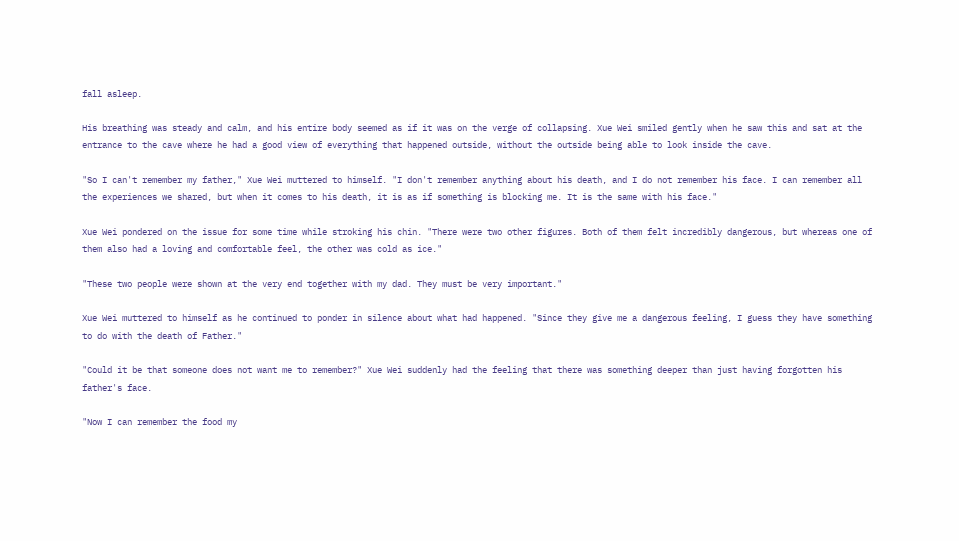fall asleep.

His breathing was steady and calm, and his entire body seemed as if it was on the verge of collapsing. Xue Wei smiled gently when he saw this and sat at the entrance to the cave where he had a good view of everything that happened outside, without the outside being able to look inside the cave.

"So I can't remember my father," Xue Wei muttered to himself. "I don't remember anything about his death, and I do not remember his face. I can remember all the experiences we shared, but when it comes to his death, it is as if something is blocking me. It is the same with his face."

Xue Wei pondered on the issue for some time while stroking his chin. "There were two other figures. Both of them felt incredibly dangerous, but whereas one of them also had a loving and comfortable feel, the other was cold as ice."

"These two people were shown at the very end together with my dad. They must be very important."

Xue Wei muttered to himself as he continued to ponder in silence about what had happened. "Since they give me a dangerous feeling, I guess they have something to do with the death of Father."

"Could it be that someone does not want me to remember?" Xue Wei suddenly had the feeling that there was something deeper than just having forgotten his father's face.

"Now I can remember the food my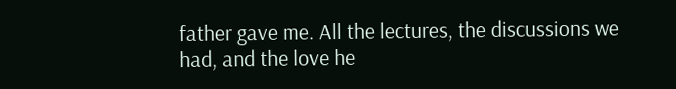father gave me. All the lectures, the discussions we had, and the love he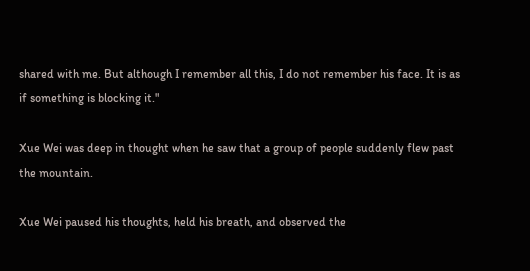shared with me. But although I remember all this, I do not remember his face. It is as if something is blocking it."

Xue Wei was deep in thought when he saw that a group of people suddenly flew past the mountain.

Xue Wei paused his thoughts, held his breath, and observed the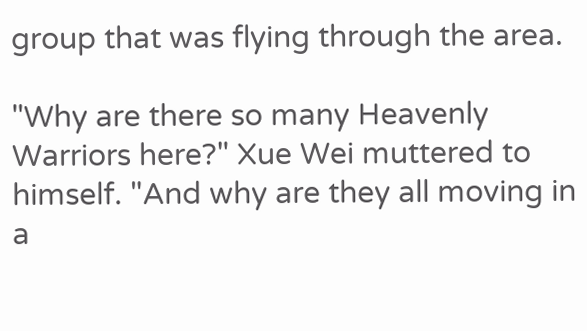group that was flying through the area.

"Why are there so many Heavenly Warriors here?" Xue Wei muttered to himself. "And why are they all moving in a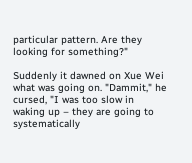particular pattern. Are they looking for something?"

Suddenly it dawned on Xue Wei what was going on. "Dammit," he cursed, "I was too slow in waking up – they are going to systematically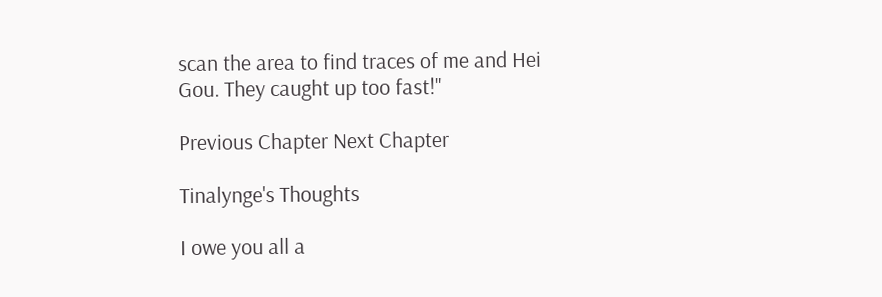scan the area to find traces of me and Hei Gou. They caught up too fast!"

Previous Chapter Next Chapter

Tinalynge's Thoughts

I owe you all a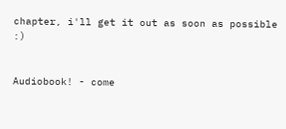chapter, i'll get it out as soon as possible :)


Audiobook! - come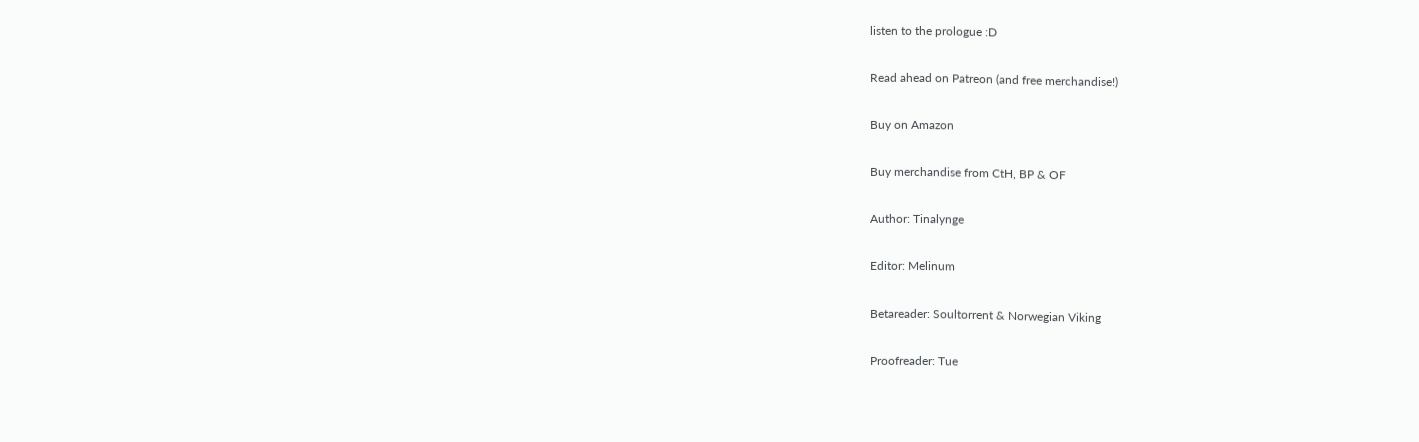listen to the prologue :D

Read ahead on Patreon (and free merchandise!)

Buy on Amazon

Buy merchandise from CtH, BP & OF

Author: Tinalynge

Editor: Melinum

Betareader: Soultorrent & Norwegian Viking

Proofreader: Tue